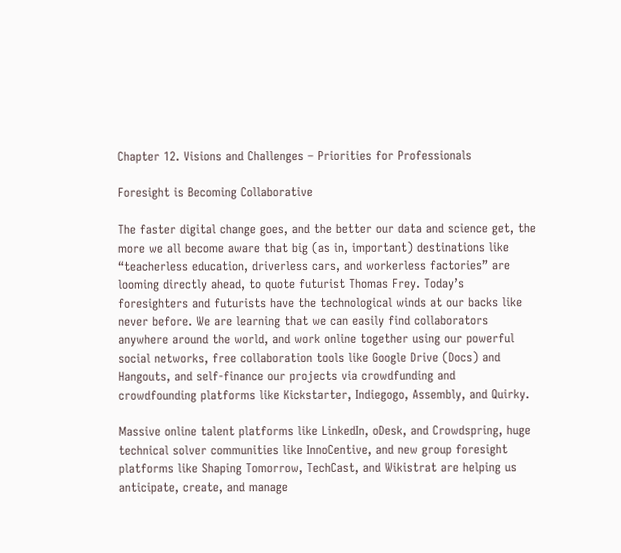Chapter 12. Visions and Challenges – Priorities for Professionals

Foresight is Becoming Collaborative

The faster digital change goes, and the better our data and science get, the more we all become aware that big (as in, important) destinations like “teacherless education, driverless cars, and workerless factories” are looming directly ahead, to quote futurist Thomas Frey. Today’s foresighters and futurists have the technological winds at our backs like never before. We are learning that we can easily find collaborators anywhere around the world, and work online together using our powerful social networks, free collaboration tools like Google Drive (Docs) and Hangouts, and self-finance our projects via crowdfunding and crowdfounding platforms like Kickstarter, Indiegogo, Assembly, and Quirky.

Massive online talent platforms like LinkedIn, oDesk, and Crowdspring, huge technical solver communities like InnoCentive, and new group foresight platforms like Shaping Tomorrow, TechCast, and Wikistrat are helping us anticipate, create, and manage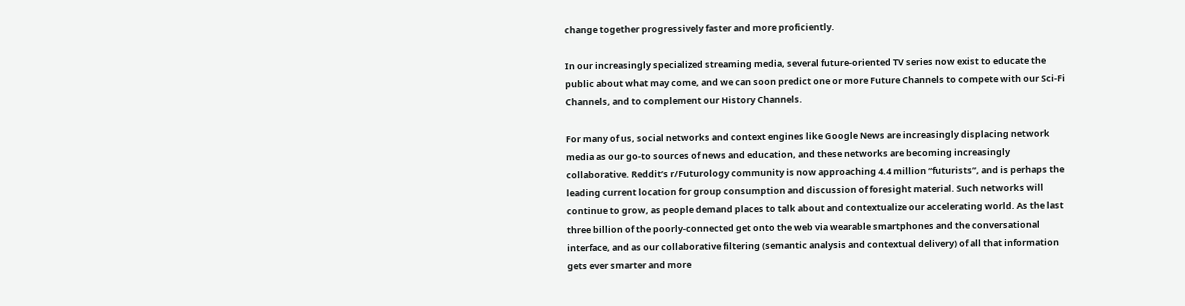change together progressively faster and more proficiently.

In our increasingly specialized streaming media, several future-oriented TV series now exist to educate the public about what may come, and we can soon predict one or more Future Channels to compete with our Sci-Fi Channels, and to complement our History Channels.

For many of us, social networks and context engines like Google News are increasingly displacing network media as our go-to sources of news and education, and these networks are becoming increasingly collaborative. Reddit’s r/Futurology community is now approaching 4.4 million “futurists”, and is perhaps the leading current location for group consumption and discussion of foresight material. Such networks will continue to grow, as people demand places to talk about and contextualize our accelerating world. As the last three billion of the poorly-connected get onto the web via wearable smartphones and the conversational interface, and as our collaborative filtering (semantic analysis and contextual delivery) of all that information gets ever smarter and more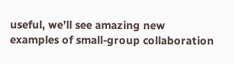useful, we’ll see amazing new examples of small-group collaboration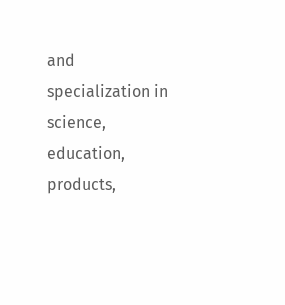and specialization in science, education, products,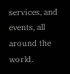services, and events, all around the world.